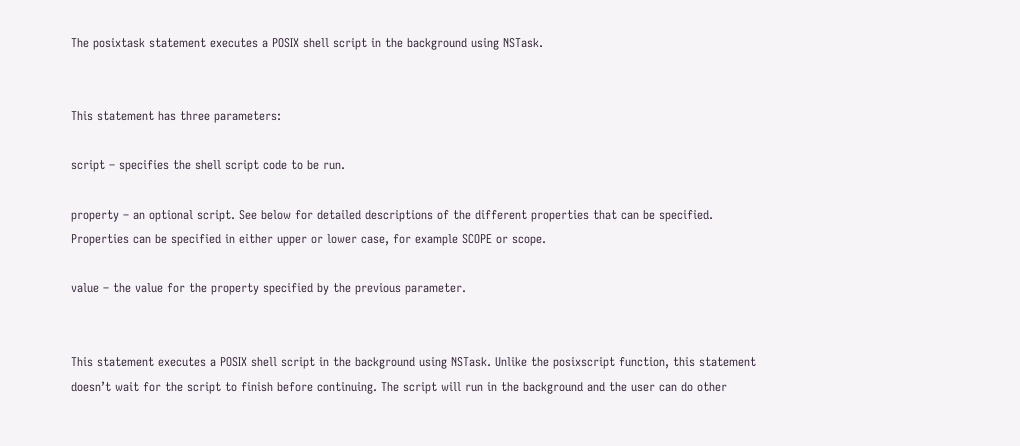The posixtask statement executes a POSIX shell script in the background using NSTask.


This statement has three parameters:

script – specifies the shell script code to be run.

property – an optional script. See below for detailed descriptions of the different properties that can be specified. Properties can be specified in either upper or lower case, for example SCOPE or scope.

value – the value for the property specified by the previous parameter.


This statement executes a POSIX shell script in the background using NSTask. Unlike the posixscript function, this statement doesn’t wait for the script to finish before continuing. The script will run in the background and the user can do other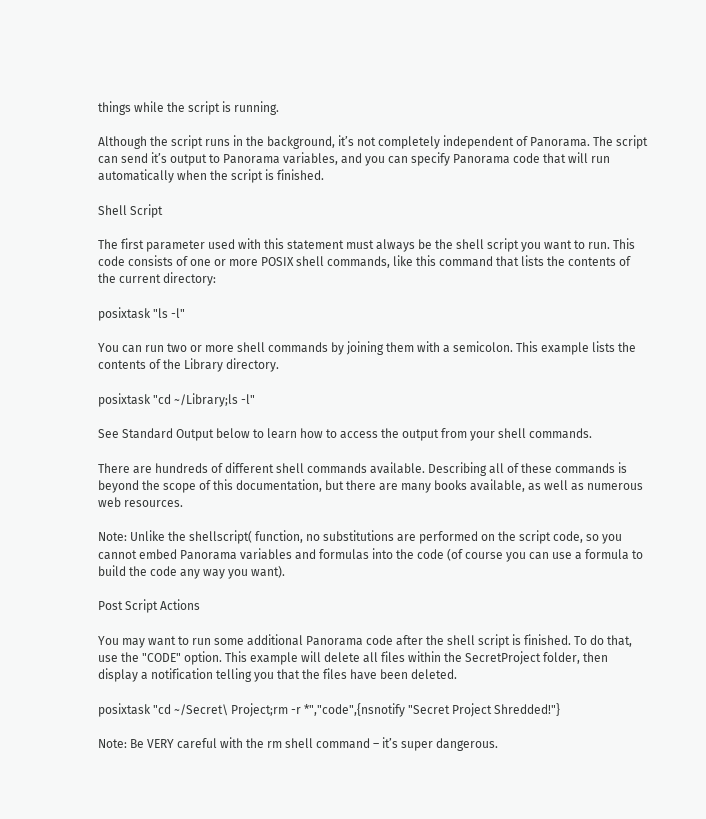things while the script is running.

Although the script runs in the background, it’s not completely independent of Panorama. The script can send it’s output to Panorama variables, and you can specify Panorama code that will run automatically when the script is finished.

Shell Script

The first parameter used with this statement must always be the shell script you want to run. This code consists of one or more POSIX shell commands, like this command that lists the contents of the current directory:

posixtask "ls -l"

You can run two or more shell commands by joining them with a semicolon. This example lists the contents of the Library directory.

posixtask "cd ~/Library;ls -l"

See Standard Output below to learn how to access the output from your shell commands.

There are hundreds of different shell commands available. Describing all of these commands is beyond the scope of this documentation, but there are many books available, as well as numerous web resources.

Note: Unlike the shellscript( function, no substitutions are performed on the script code, so you cannot embed Panorama variables and formulas into the code (of course you can use a formula to build the code any way you want).

Post Script Actions

You may want to run some additional Panorama code after the shell script is finished. To do that, use the "CODE" option. This example will delete all files within the SecretProject folder, then display a notification telling you that the files have been deleted.

posixtask "cd ~/Secret\ Project;rm -r *","code",{nsnotify "Secret Project Shredded!"}

Note: Be VERY careful with the rm shell command – it’s super dangerous.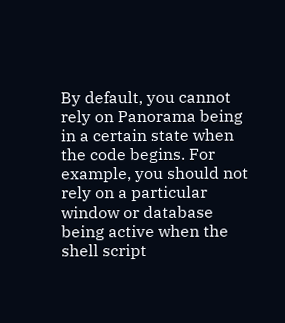By default, you cannot rely on Panorama being in a certain state when the code begins. For example, you should not rely on a particular window or database being active when the shell script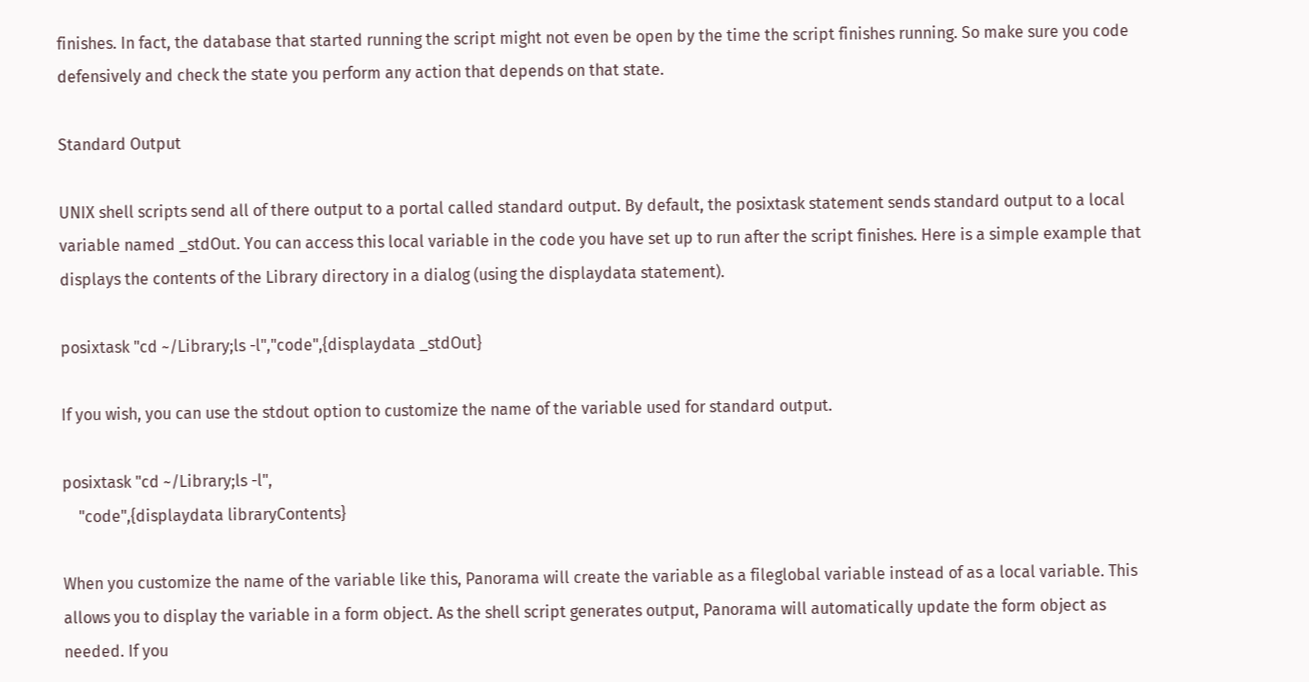finishes. In fact, the database that started running the script might not even be open by the time the script finishes running. So make sure you code defensively and check the state you perform any action that depends on that state.

Standard Output

UNIX shell scripts send all of there output to a portal called standard output. By default, the posixtask statement sends standard output to a local variable named _stdOut. You can access this local variable in the code you have set up to run after the script finishes. Here is a simple example that displays the contents of the Library directory in a dialog (using the displaydata statement).

posixtask "cd ~/Library;ls -l","code",{displaydata _stdOut}

If you wish, you can use the stdout option to customize the name of the variable used for standard output.

posixtask "cd ~/Library;ls -l",
    "code",{displaydata libraryContents}

When you customize the name of the variable like this, Panorama will create the variable as a fileglobal variable instead of as a local variable. This allows you to display the variable in a form object. As the shell script generates output, Panorama will automatically update the form object as needed. If you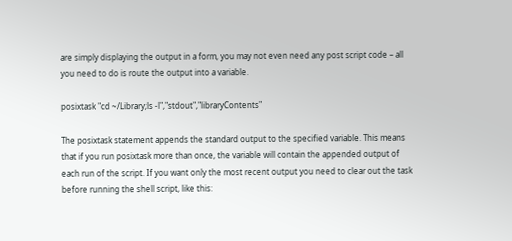are simply displaying the output in a form, you may not even need any post script code – all you need to do is route the output into a variable.

posixtask "cd ~/Library;ls -l","stdout","libraryContents"

The posixtask statement appends the standard output to the specified variable. This means that if you run posixtask more than once, the variable will contain the appended output of each run of the script. If you want only the most recent output you need to clear out the task before running the shell script, like this: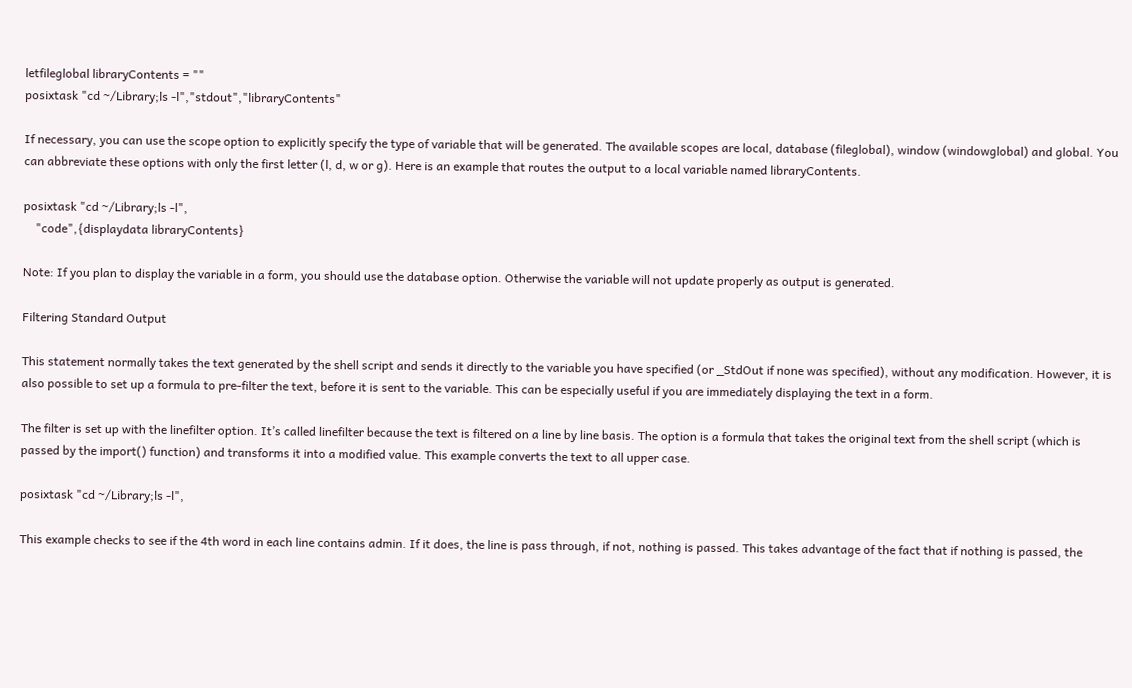letfileglobal libraryContents = ""
posixtask "cd ~/Library;ls -l","stdout","libraryContents"

If necessary, you can use the scope option to explicitly specify the type of variable that will be generated. The available scopes are local, database (fileglobal), window (windowglobal) and global. You can abbreviate these options with only the first letter (l, d, w or g). Here is an example that routes the output to a local variable named libraryContents.

posixtask "cd ~/Library;ls -l",
    "code",{displaydata libraryContents}

Note: If you plan to display the variable in a form, you should use the database option. Otherwise the variable will not update properly as output is generated.

Filtering Standard Output

This statement normally takes the text generated by the shell script and sends it directly to the variable you have specified (or _StdOut if none was specified), without any modification. However, it is also possible to set up a formula to pre-filter the text, before it is sent to the variable. This can be especially useful if you are immediately displaying the text in a form.

The filter is set up with the linefilter option. It’s called linefilter because the text is filtered on a line by line basis. The option is a formula that takes the original text from the shell script (which is passed by the import() function) and transforms it into a modified value. This example converts the text to all upper case.

posixtask "cd ~/Library;ls -l",

This example checks to see if the 4th word in each line contains admin. If it does, the line is pass through, if not, nothing is passed. This takes advantage of the fact that if nothing is passed, the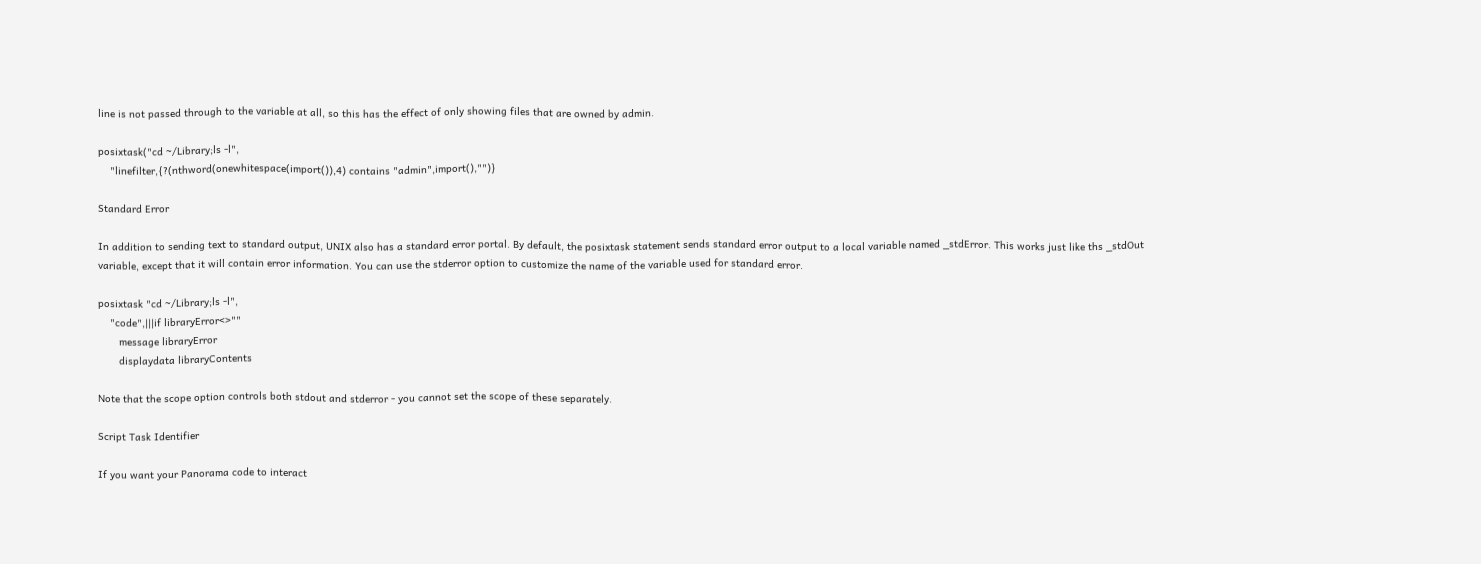line is not passed through to the variable at all, so this has the effect of only showing files that are owned by admin.

posixtask("cd ~/Library;ls -l",
    "linefilter,{?(nthword(onewhitespace(import()),4) contains "admin",import(),"")}

Standard Error

In addition to sending text to standard output, UNIX also has a standard error portal. By default, the posixtask statement sends standard error output to a local variable named _stdError. This works just like ths _stdOut variable, except that it will contain error information. You can use the stderror option to customize the name of the variable used for standard error.

posixtask "cd ~/Library;ls -l",
    "code",|||if libraryError<>""
       message libraryError
       displaydata libraryContents

Note that the scope option controls both stdout and stderror - you cannot set the scope of these separately.

Script Task Identifier

If you want your Panorama code to interact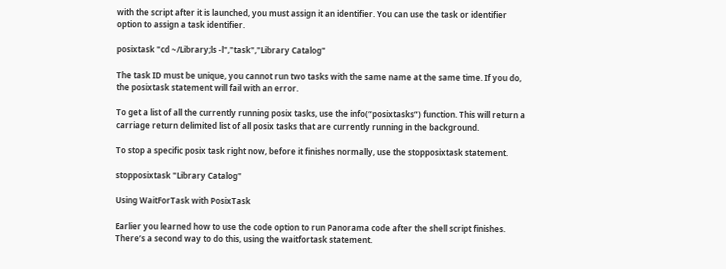with the script after it is launched, you must assign it an identifier. You can use the task or identifier option to assign a task identifier.

posixtask "cd ~/Library;ls -l","task","Library Catalog"

The task ID must be unique, you cannot run two tasks with the same name at the same time. If you do, the posixtask statement will fail with an error.

To get a list of all the currently running posix tasks, use the info(“posixtasks”) function. This will return a carriage return delimited list of all posix tasks that are currently running in the background.

To stop a specific posix task right now, before it finishes normally, use the stopposixtask statement.

stopposixtask "Library Catalog"

Using WaitForTask with PosixTask

Earlier you learned how to use the code option to run Panorama code after the shell script finishes. There’s a second way to do this, using the waitfortask statement.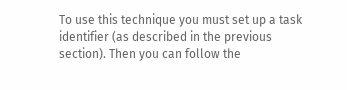To use this technique you must set up a task identifier (as described in the previous section). Then you can follow the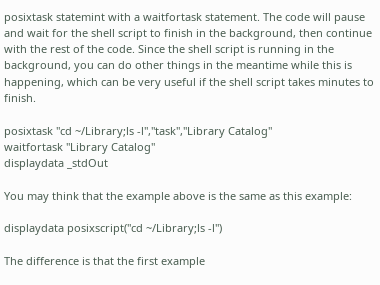posixtask statemint with a waitfortask statement. The code will pause and wait for the shell script to finish in the background, then continue with the rest of the code. Since the shell script is running in the background, you can do other things in the meantime while this is happening, which can be very useful if the shell script takes minutes to finish.

posixtask "cd ~/Library;ls -l","task","Library Catalog"
waitfortask "Library Catalog"
displaydata _stdOut

You may think that the example above is the same as this example:

displaydata posixscript("cd ~/Library;ls -l")

The difference is that the first example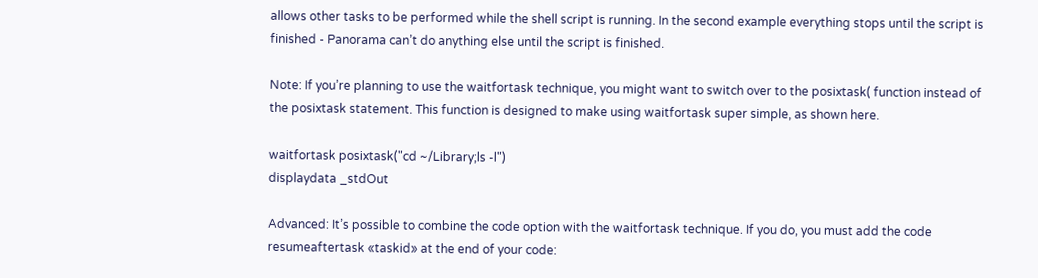allows other tasks to be performed while the shell script is running. In the second example everything stops until the script is finished - Panorama can’t do anything else until the script is finished.

Note: If you’re planning to use the waitfortask technique, you might want to switch over to the posixtask( function instead of the posixtask statement. This function is designed to make using waitfortask super simple, as shown here.

waitfortask posixtask("cd ~/Library;ls -l")
displaydata _stdOut

Advanced: It’s possible to combine the code option with the waitfortask technique. If you do, you must add the code resumeaftertask «taskid» at the end of your code: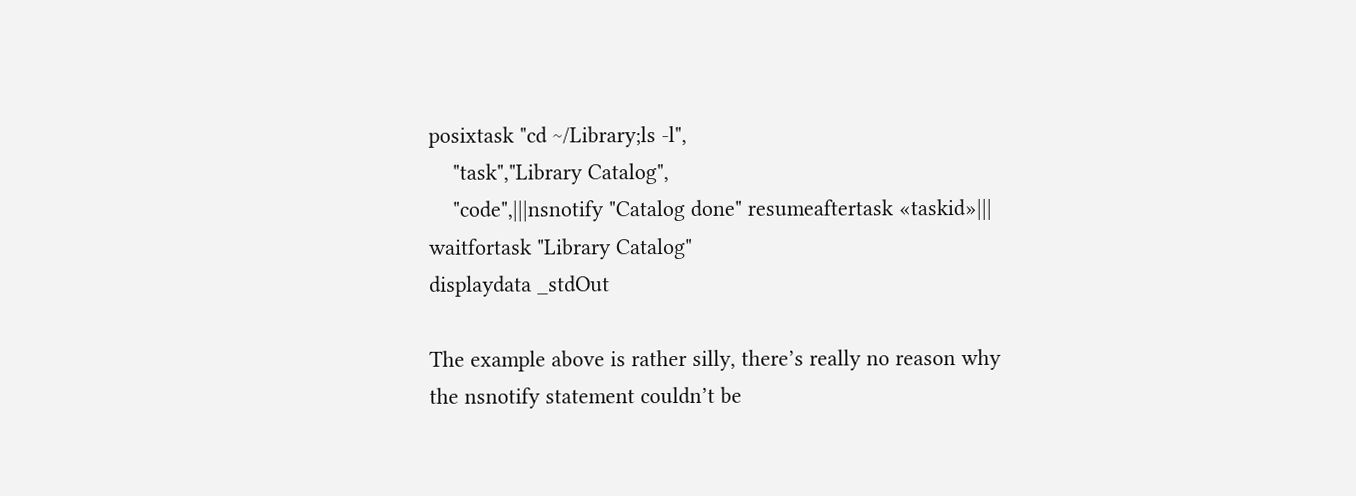posixtask "cd ~/Library;ls -l",
    "task","Library Catalog",
    "code",|||nsnotify "Catalog done" resumeaftertask «taskid»|||
waitfortask "Library Catalog"
displaydata _stdOut

The example above is rather silly, there’s really no reason why the nsnotify statement couldn’t be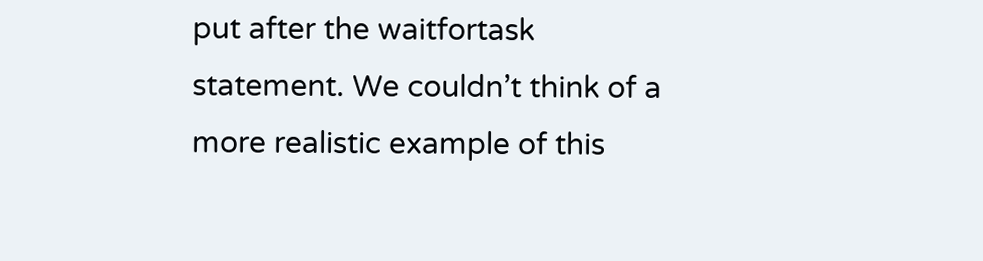put after the waitfortask statement. We couldn’t think of a more realistic example of this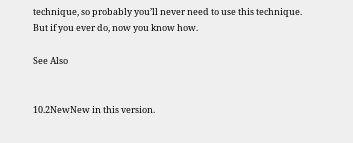technique, so probably you’ll never need to use this technique. But if you ever do, now you know how.

See Also


10.2NewNew in this version.